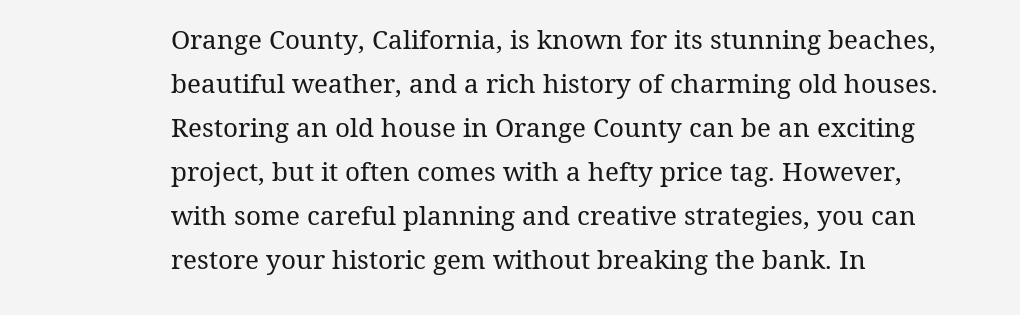Orange County, California, is known for its stunning beaches, beautiful weather, and a rich history of charming old houses. Restoring an old house in Orange County can be an exciting project, but it often comes with a hefty price tag. However, with some careful planning and creative strategies, you can restore your historic gem without breaking the bank. In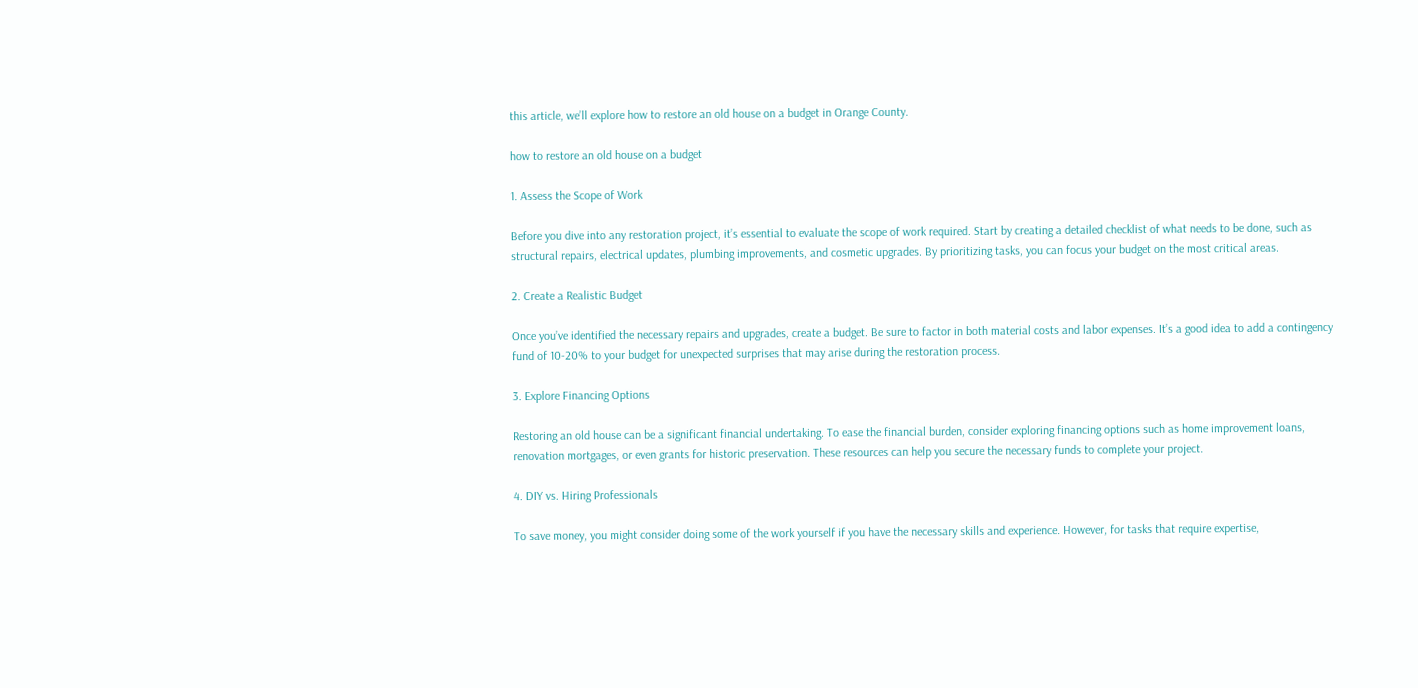this article, we’ll explore how to restore an old house on a budget in Orange County.

how to restore an old house on a budget

1. Assess the Scope of Work

Before you dive into any restoration project, it’s essential to evaluate the scope of work required. Start by creating a detailed checklist of what needs to be done, such as structural repairs, electrical updates, plumbing improvements, and cosmetic upgrades. By prioritizing tasks, you can focus your budget on the most critical areas.

2. Create a Realistic Budget

Once you’ve identified the necessary repairs and upgrades, create a budget. Be sure to factor in both material costs and labor expenses. It’s a good idea to add a contingency fund of 10-20% to your budget for unexpected surprises that may arise during the restoration process.

3. Explore Financing Options

Restoring an old house can be a significant financial undertaking. To ease the financial burden, consider exploring financing options such as home improvement loans, renovation mortgages, or even grants for historic preservation. These resources can help you secure the necessary funds to complete your project.

4. DIY vs. Hiring Professionals

To save money, you might consider doing some of the work yourself if you have the necessary skills and experience. However, for tasks that require expertise,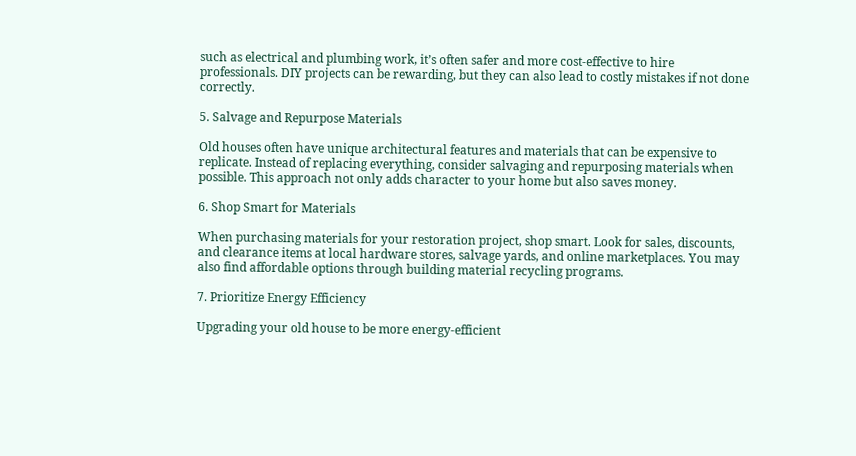such as electrical and plumbing work, it’s often safer and more cost-effective to hire professionals. DIY projects can be rewarding, but they can also lead to costly mistakes if not done correctly.

5. Salvage and Repurpose Materials

Old houses often have unique architectural features and materials that can be expensive to replicate. Instead of replacing everything, consider salvaging and repurposing materials when possible. This approach not only adds character to your home but also saves money.

6. Shop Smart for Materials

When purchasing materials for your restoration project, shop smart. Look for sales, discounts, and clearance items at local hardware stores, salvage yards, and online marketplaces. You may also find affordable options through building material recycling programs.

7. Prioritize Energy Efficiency

Upgrading your old house to be more energy-efficient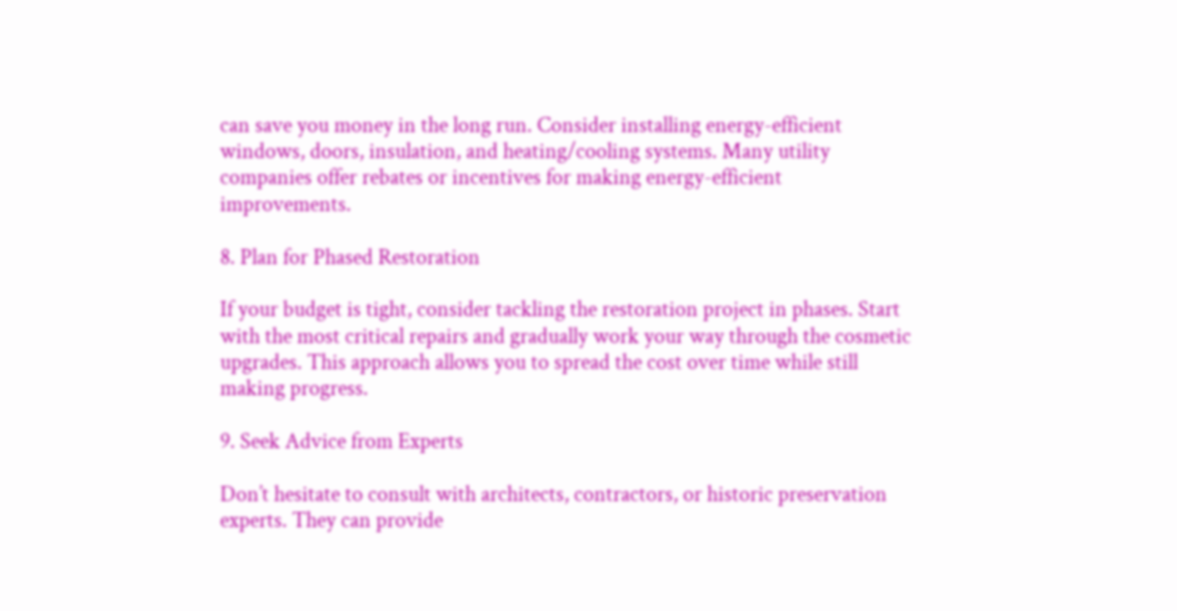can save you money in the long run. Consider installing energy-efficient windows, doors, insulation, and heating/cooling systems. Many utility companies offer rebates or incentives for making energy-efficient improvements.

8. Plan for Phased Restoration

If your budget is tight, consider tackling the restoration project in phases. Start with the most critical repairs and gradually work your way through the cosmetic upgrades. This approach allows you to spread the cost over time while still making progress.

9. Seek Advice from Experts

Don’t hesitate to consult with architects, contractors, or historic preservation experts. They can provide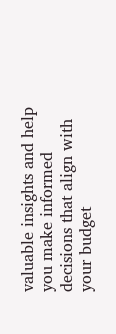valuable insights and help you make informed decisions that align with your budget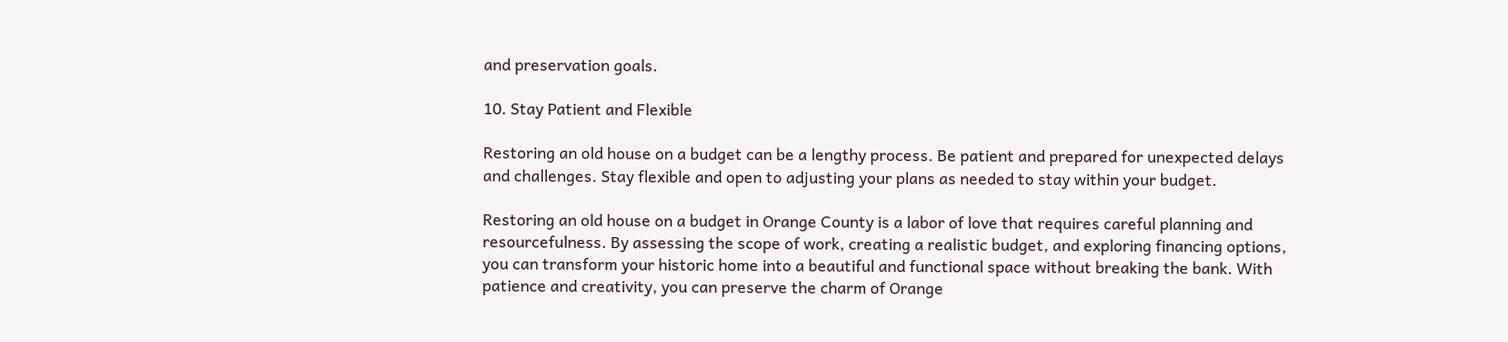and preservation goals.

10. Stay Patient and Flexible

Restoring an old house on a budget can be a lengthy process. Be patient and prepared for unexpected delays and challenges. Stay flexible and open to adjusting your plans as needed to stay within your budget.

Restoring an old house on a budget in Orange County is a labor of love that requires careful planning and resourcefulness. By assessing the scope of work, creating a realistic budget, and exploring financing options, you can transform your historic home into a beautiful and functional space without breaking the bank. With patience and creativity, you can preserve the charm of Orange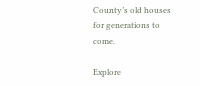County’s old houses for generations to come.

Explore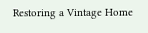Restoring a Vintage Home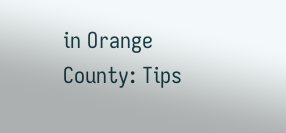in Orange County: Tips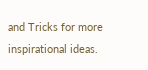and Tricks for more inspirational ideas.